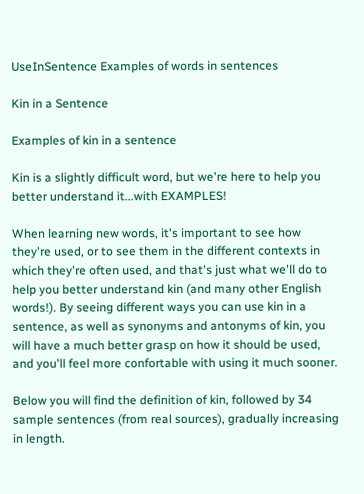UseInSentence Examples of words in sentences

Kin in a Sentence

Examples of kin in a sentence

Kin is a slightly difficult word, but we're here to help you better understand it...with EXAMPLES!

When learning new words, it's important to see how they're used, or to see them in the different contexts in which they're often used, and that's just what we'll do to help you better understand kin (and many other English words!). By seeing different ways you can use kin in a sentence, as well as synonyms and antonyms of kin, you will have a much better grasp on how it should be used, and you'll feel more confortable with using it much sooner.

Below you will find the definition of kin, followed by 34 sample sentences (from real sources), gradually increasing in length.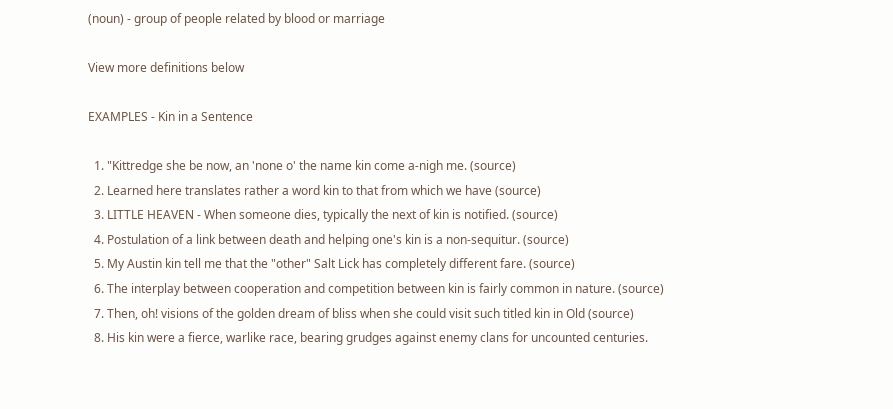(noun) - group of people related by blood or marriage

View more definitions below

EXAMPLES - Kin in a Sentence

  1. "Kittredge she be now, an 'none o' the name kin come a-nigh me. (source)
  2. Learned here translates rather a word kin to that from which we have (source)
  3. LITTLE HEAVEN - When someone dies, typically the next of kin is notified. (source)
  4. Postulation of a link between death and helping one's kin is a non-sequitur. (source)
  5. My Austin kin tell me that the "other" Salt Lick has completely different fare. (source)
  6. The interplay between cooperation and competition between kin is fairly common in nature. (source)
  7. Then, oh! visions of the golden dream of bliss when she could visit such titled kin in Old (source)
  8. His kin were a fierce, warlike race, bearing grudges against enemy clans for uncounted centuries.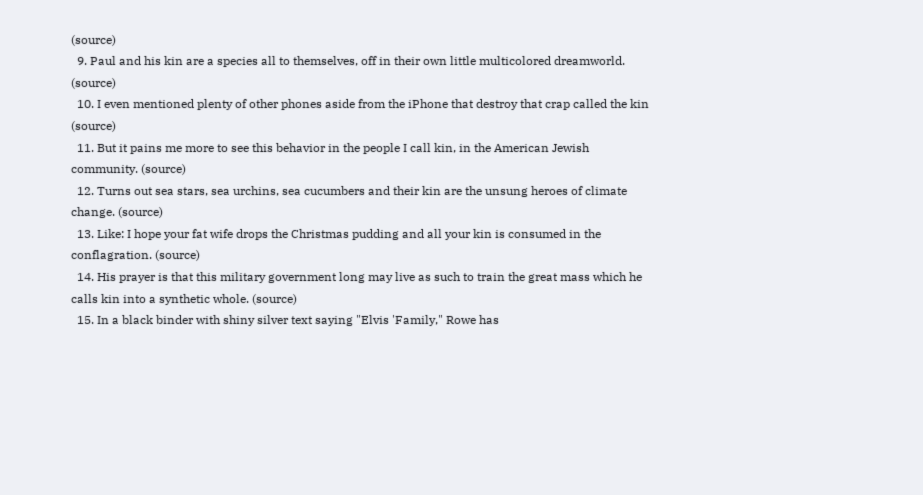(source)
  9. Paul and his kin are a species all to themselves, off in their own little multicolored dreamworld. (source)
  10. I even mentioned plenty of other phones aside from the iPhone that destroy that crap called the kin (source)
  11. But it pains me more to see this behavior in the people I call kin, in the American Jewish community. (source)
  12. Turns out sea stars, sea urchins, sea cucumbers and their kin are the unsung heroes of climate change. (source)
  13. Like: I hope your fat wife drops the Christmas pudding and all your kin is consumed in the conflagration. (source)
  14. His prayer is that this military government long may live as such to train the great mass which he calls kin into a synthetic whole. (source)
  15. In a black binder with shiny silver text saying "Elvis 'Family," Rowe has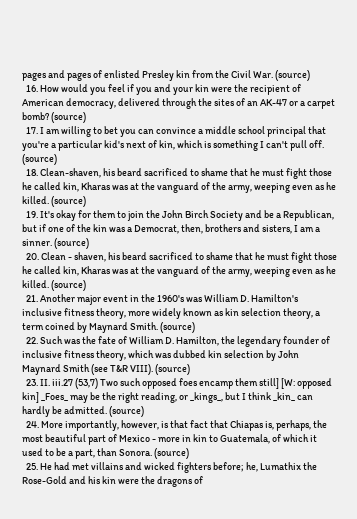pages and pages of enlisted Presley kin from the Civil War. (source)
  16. How would you feel if you and your kin were the recipient of American democracy, delivered through the sites of an AK-47 or a carpet bomb? (source)
  17. I am willing to bet you can convince a middle school principal that you're a particular kid's next of kin, which is something I can't pull off. (source)
  18. Clean-shaven, his beard sacrificed to shame that he must fight those he called kin, Kharas was at the vanguard of the army, weeping even as he killed. (source)
  19. It's okay for them to join the John Birch Society and be a Republican, but if one of the kin was a Democrat, then, brothers and sisters, I am a sinner. (source)
  20. Clean - shaven, his beard sacrificed to shame that he must fight those he called kin, Kharas was at the vanguard of the army, weeping even as he killed. (source)
  21. Another major event in the 1960's was William D. Hamilton's inclusive fitness theory, more widely known as kin selection theory, a term coined by Maynard Smith. (source)
  22. Such was the fate of William D. Hamilton, the legendary founder of inclusive fitness theory, which was dubbed kin selection by John Maynard Smith (see T&R VIII). (source)
  23. II. iii.27 (53,7) Two such opposed foes encamp them still] [W: opposed kin] _Foes_ may be the right reading, or _kings_, but I think _kin_ can hardly be admitted. (source)
  24. More importantly, however, is that fact that Chiapas is, perhaps, the most beautiful part of Mexico - more in kin to Guatemala, of which it used to be a part, than Sonora. (source)
  25. He had met villains and wicked fighters before; he, Lumathix the Rose-Gold and his kin were the dragons of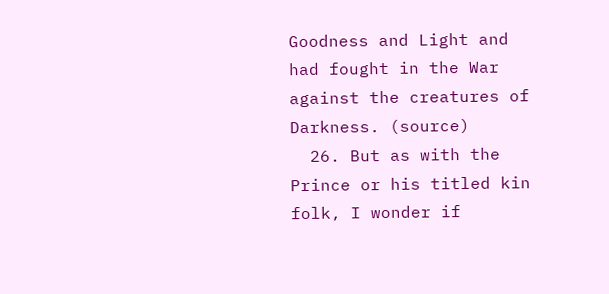Goodness and Light and had fought in the War against the creatures of Darkness. (source)
  26. But as with the Prince or his titled kin folk, I wonder if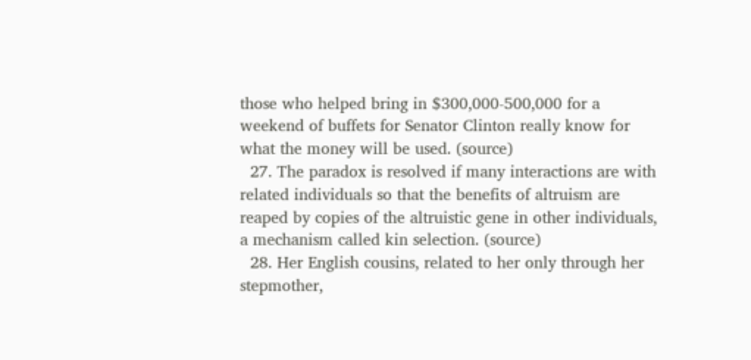those who helped bring in $300,000-500,000 for a weekend of buffets for Senator Clinton really know for what the money will be used. (source)
  27. The paradox is resolved if many interactions are with related individuals so that the benefits of altruism are reaped by copies of the altruistic gene in other individuals, a mechanism called kin selection. (source)
  28. Her English cousins, related to her only through her stepmother,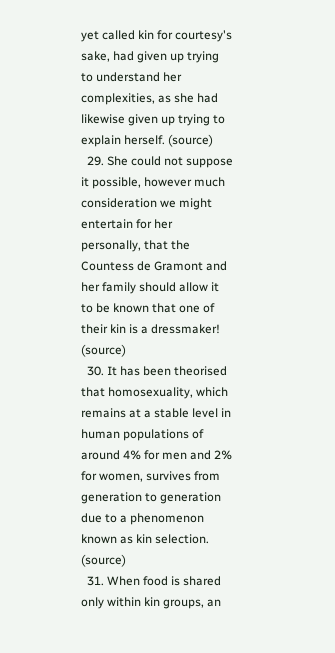yet called kin for courtesy's sake, had given up trying to understand her complexities, as she had likewise given up trying to explain herself. (source)
  29. She could not suppose it possible, however much consideration we might entertain for her personally, that the Countess de Gramont and her family should allow it to be known that one of their kin is a dressmaker! (source)
  30. It has been theorised that homosexuality, which remains at a stable level in human populations of around 4% for men and 2% for women, survives from generation to generation due to a phenomenon known as kin selection. (source)
  31. When food is shared only within kin groups, an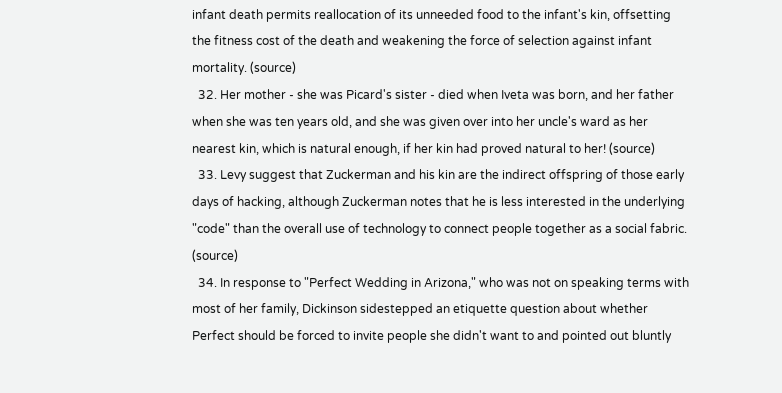infant death permits reallocation of its unneeded food to the infant's kin, offsetting the fitness cost of the death and weakening the force of selection against infant mortality. (source)
  32. Her mother - she was Picard's sister - died when Iveta was born, and her father when she was ten years old, and she was given over into her uncle's ward as her nearest kin, which is natural enough, if her kin had proved natural to her! (source)
  33. Levy suggest that Zuckerman and his kin are the indirect offspring of those early days of hacking, although Zuckerman notes that he is less interested in the underlying "code" than the overall use of technology to connect people together as a social fabric. (source)
  34. In response to "Perfect Wedding in Arizona," who was not on speaking terms with most of her family, Dickinson sidestepped an etiquette question about whether Perfect should be forced to invite people she didn't want to and pointed out bluntly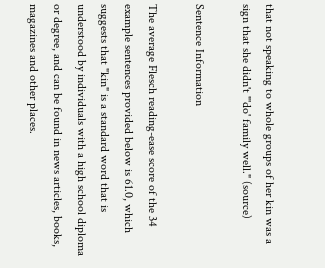that not speaking to whole groups of her kin was a sign that she didn't "'do' family well." (source)

Sentence Information

The average Flesch reading-ease score of the 34 example sentences provided below is 61.0, which suggests that "kin" is a standard word that is understood by individuals with a high school diploma or degree, and can be found in news articles, books, magazines and other places.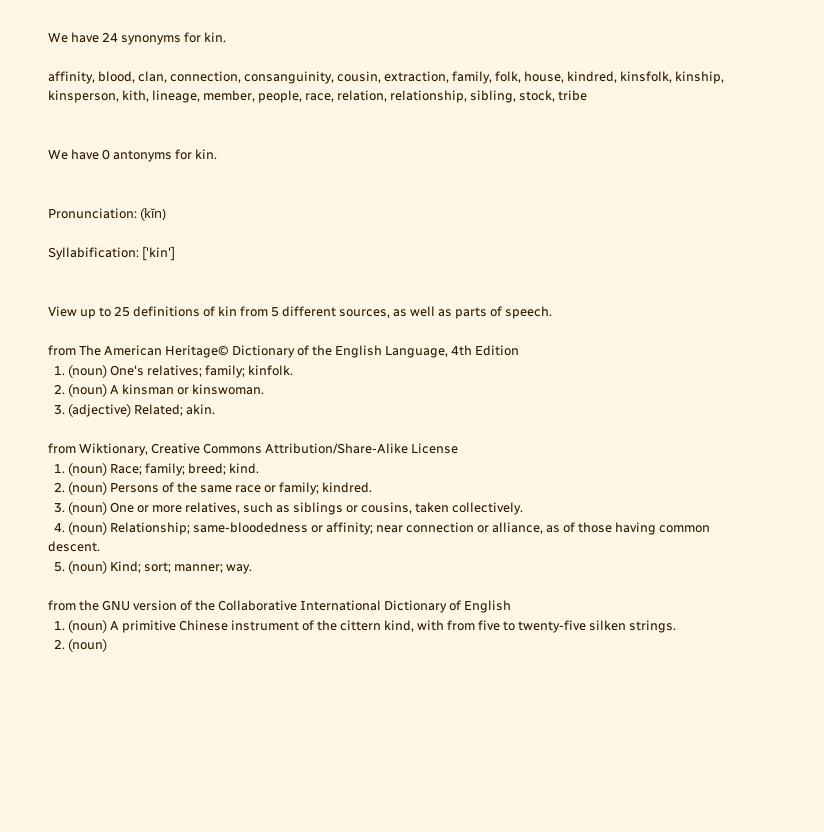We have 24 synonyms for kin.

affinity, blood, clan, connection, consanguinity, cousin, extraction, family, folk, house, kindred, kinsfolk, kinship, kinsperson, kith, lineage, member, people, race, relation, relationship, sibling, stock, tribe


We have 0 antonyms for kin.


Pronunciation: (kĭn)

Syllabification: ['kin']


View up to 25 definitions of kin from 5 different sources, as well as parts of speech.

from The American Heritage© Dictionary of the English Language, 4th Edition
  1. (noun) One's relatives; family; kinfolk.
  2. (noun) A kinsman or kinswoman.
  3. (adjective) Related; akin.

from Wiktionary, Creative Commons Attribution/Share-Alike License
  1. (noun) Race; family; breed; kind.
  2. (noun) Persons of the same race or family; kindred.
  3. (noun) One or more relatives, such as siblings or cousins, taken collectively.
  4. (noun) Relationship; same-bloodedness or affinity; near connection or alliance, as of those having common descent.
  5. (noun) Kind; sort; manner; way.

from the GNU version of the Collaborative International Dictionary of English
  1. (noun) A primitive Chinese instrument of the cittern kind, with from five to twenty-five silken strings.
  2. (noun)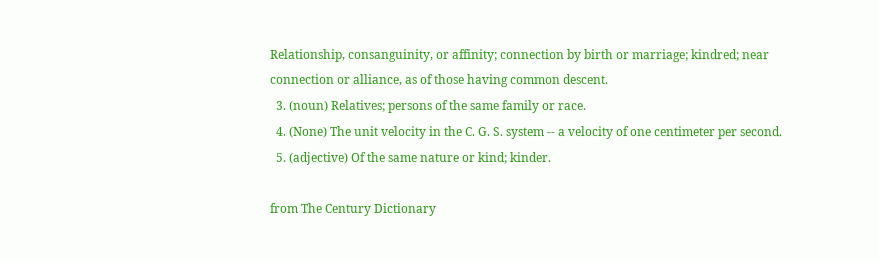Relationship, consanguinity, or affinity; connection by birth or marriage; kindred; near connection or alliance, as of those having common descent.
  3. (noun) Relatives; persons of the same family or race.
  4. (None) The unit velocity in the C. G. S. system -- a velocity of one centimeter per second.
  5. (adjective) Of the same nature or kind; kinder.

from The Century Dictionary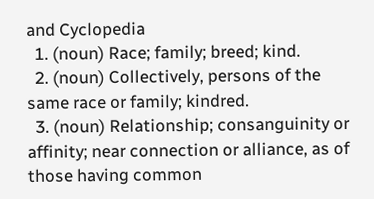and Cyclopedia
  1. (noun) Race; family; breed; kind.
  2. (noun) Collectively, persons of the same race or family; kindred.
  3. (noun) Relationship; consanguinity or affinity; near connection or alliance, as of those having common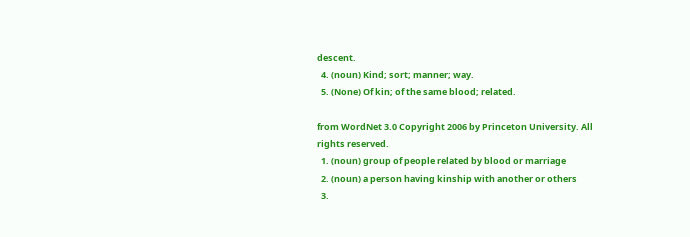descent.
  4. (noun) Kind; sort; manner; way.
  5. (None) Of kin; of the same blood; related.

from WordNet 3.0 Copyright 2006 by Princeton University. All rights reserved.
  1. (noun) group of people related by blood or marriage
  2. (noun) a person having kinship with another or others
  3.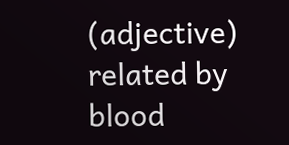(adjective) related by blood